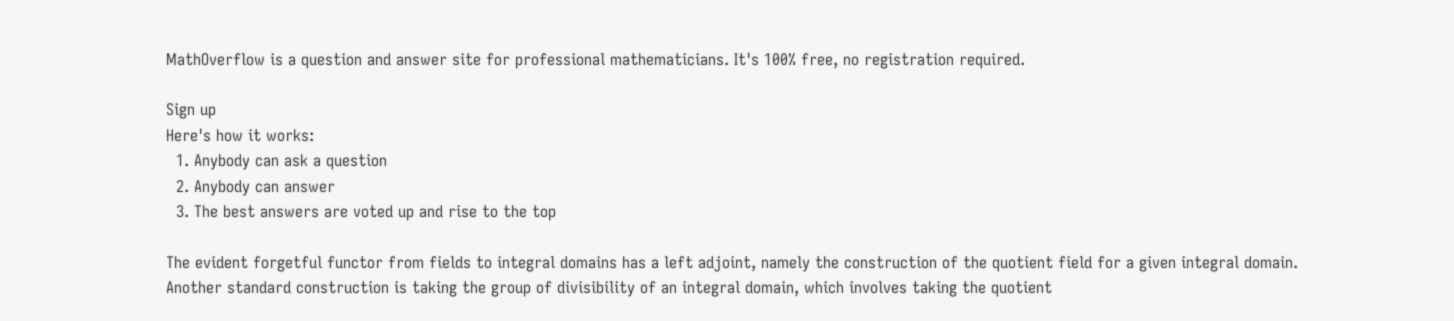MathOverflow is a question and answer site for professional mathematicians. It's 100% free, no registration required.

Sign up
Here's how it works:
  1. Anybody can ask a question
  2. Anybody can answer
  3. The best answers are voted up and rise to the top

The evident forgetful functor from fields to integral domains has a left adjoint, namely the construction of the quotient field for a given integral domain. Another standard construction is taking the group of divisibility of an integral domain, which involves taking the quotient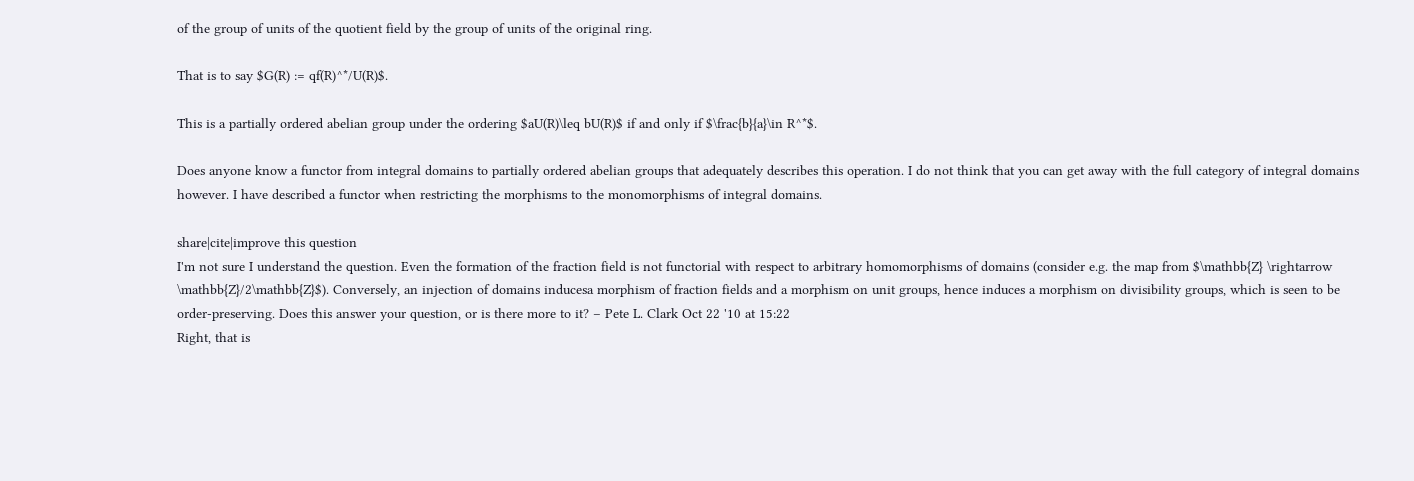of the group of units of the quotient field by the group of units of the original ring.

That is to say $G(R) := qf(R)^*/U(R)$.

This is a partially ordered abelian group under the ordering $aU(R)\leq bU(R)$ if and only if $\frac{b}{a}\in R^*$.

Does anyone know a functor from integral domains to partially ordered abelian groups that adequately describes this operation. I do not think that you can get away with the full category of integral domains however. I have described a functor when restricting the morphisms to the monomorphisms of integral domains.

share|cite|improve this question
I'm not sure I understand the question. Even the formation of the fraction field is not functorial with respect to arbitrary homomorphisms of domains (consider e.g. the map from $\mathbb{Z} \rightarrow \mathbb{Z}/2\mathbb{Z}$). Conversely, an injection of domains inducesa morphism of fraction fields and a morphism on unit groups, hence induces a morphism on divisibility groups, which is seen to be order-preserving. Does this answer your question, or is there more to it? – Pete L. Clark Oct 22 '10 at 15:22
Right, that is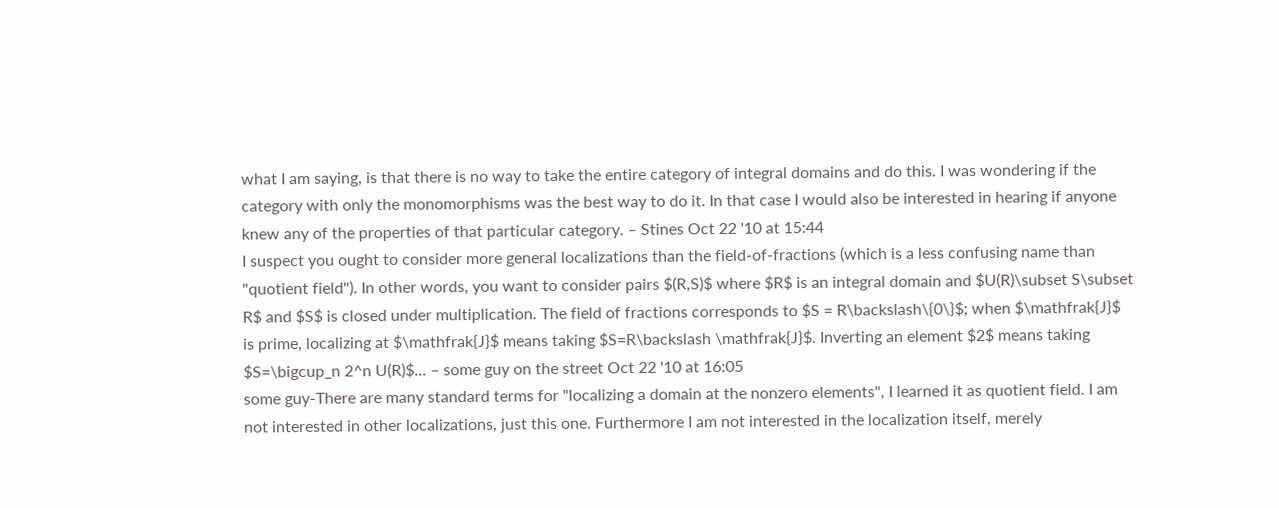what I am saying, is that there is no way to take the entire category of integral domains and do this. I was wondering if the category with only the monomorphisms was the best way to do it. In that case I would also be interested in hearing if anyone knew any of the properties of that particular category. – Stines Oct 22 '10 at 15:44
I suspect you ought to consider more general localizations than the field-of-fractions (which is a less confusing name than "quotient field"). In other words, you want to consider pairs $(R,S)$ where $R$ is an integral domain and $U(R)\subset S\subset R$ and $S$ is closed under multiplication. The field of fractions corresponds to $S = R\backslash\{0\}$; when $\mathfrak{J}$ is prime, localizing at $\mathfrak{J}$ means taking $S=R\backslash \mathfrak{J}$. Inverting an element $2$ means taking $S=\bigcup_n 2^n U(R)$... – some guy on the street Oct 22 '10 at 16:05
some guy-There are many standard terms for "localizing a domain at the nonzero elements", I learned it as quotient field. I am not interested in other localizations, just this one. Furthermore I am not interested in the localization itself, merely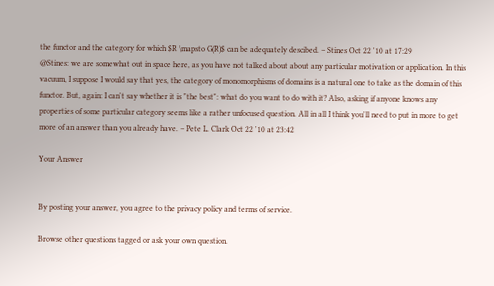the functor and the category for which $R \mapsto G(R)$ can be adequately descibed. – Stines Oct 22 '10 at 17:29
@Stines: we are somewhat out in space here, as you have not talked about about any particular motivation or application. In this vacuum, I suppose I would say that yes, the category of monomorphisms of domains is a natural one to take as the domain of this functor. But, again: I can't say whether it is "the best": what do you want to do with it? Also, asking if anyone knows any properties of some particular category seems like a rather unfocused question. All in all I think you'll need to put in more to get more of an answer than you already have. – Pete L. Clark Oct 22 '10 at 23:42

Your Answer


By posting your answer, you agree to the privacy policy and terms of service.

Browse other questions tagged or ask your own question.